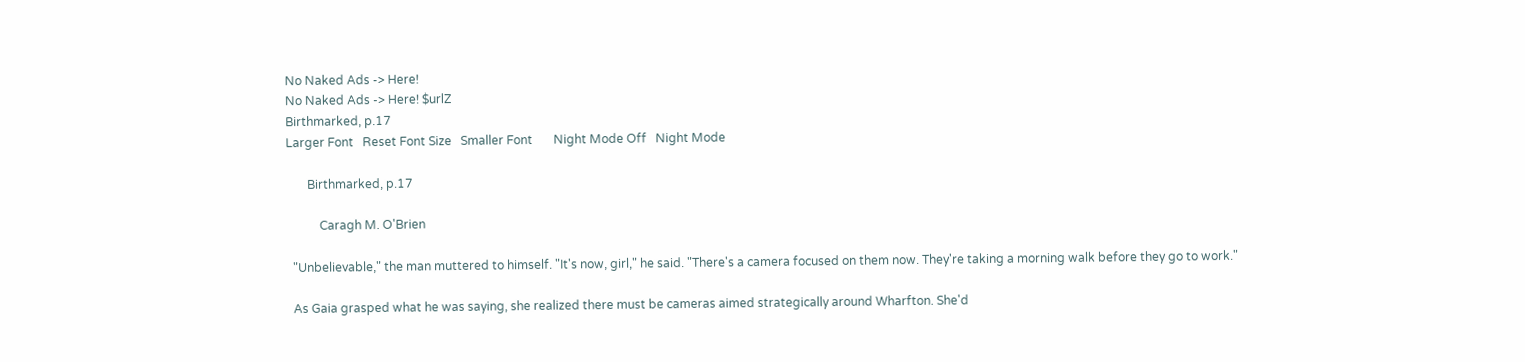No Naked Ads -> Here!
No Naked Ads -> Here! $urlZ
Birthmarked, p.17
Larger Font   Reset Font Size   Smaller Font       Night Mode Off   Night Mode

       Birthmarked, p.17

           Caragh M. O'Brien

  "Unbelievable," the man muttered to himself. "It's now, girl," he said. "There's a camera focused on them now. They're taking a morning walk before they go to work."

  As Gaia grasped what he was saying, she realized there must be cameras aimed strategically around Wharfton. She'd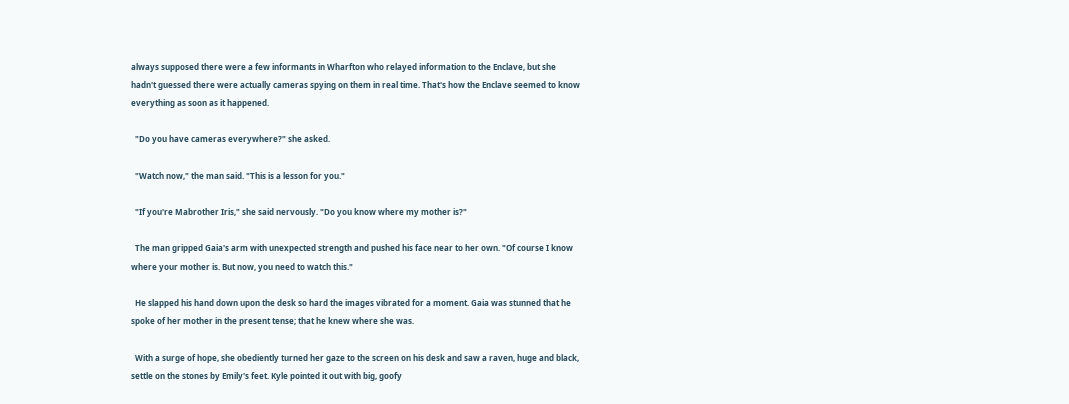always supposed there were a few informants in Wharfton who relayed information to the Enclave, but she hadn't guessed there were actually cameras spying on them in real time. That's how the Enclave seemed to know everything as soon as it happened.

  "Do you have cameras everywhere?" she asked.

  "Watch now," the man said. "This is a lesson for you."

  "If you're Mabrother Iris," she said nervously. "Do you know where my mother is?"

  The man gripped Gaia's arm with unexpected strength and pushed his face near to her own. "Of course I know where your mother is. But now, you need to watch this."

  He slapped his hand down upon the desk so hard the images vibrated for a moment. Gaia was stunned that he spoke of her mother in the present tense; that he knew where she was.

  With a surge of hope, she obediently turned her gaze to the screen on his desk and saw a raven, huge and black, settle on the stones by Emily's feet. Kyle pointed it out with big, goofy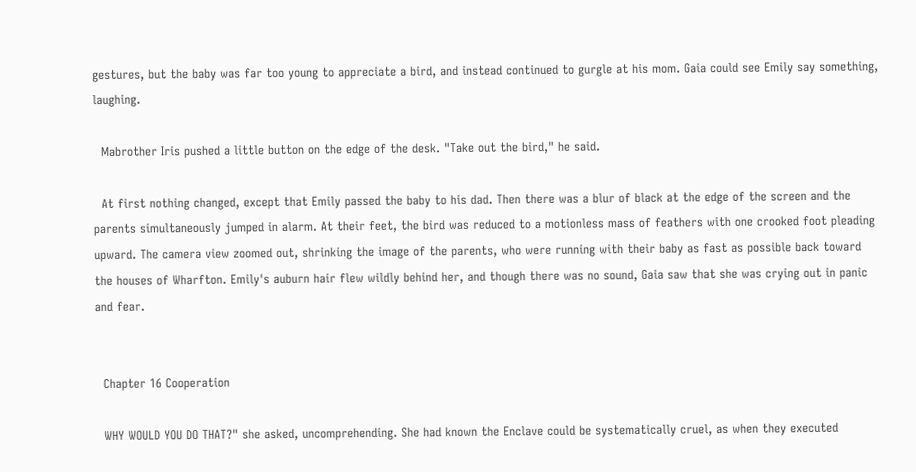gestures, but the baby was far too young to appreciate a bird, and instead continued to gurgle at his mom. Gaia could see Emily say something, laughing.

  Mabrother Iris pushed a little button on the edge of the desk. "Take out the bird," he said.

  At first nothing changed, except that Emily passed the baby to his dad. Then there was a blur of black at the edge of the screen and the parents simultaneously jumped in alarm. At their feet, the bird was reduced to a motionless mass of feathers with one crooked foot pleading upward. The camera view zoomed out, shrinking the image of the parents, who were running with their baby as fast as possible back toward the houses of Wharfton. Emily's auburn hair flew wildly behind her, and though there was no sound, Gaia saw that she was crying out in panic and fear.


  Chapter 16 Cooperation

  WHY WOULD YOU DO THAT?" she asked, uncomprehending. She had known the Enclave could be systematically cruel, as when they executed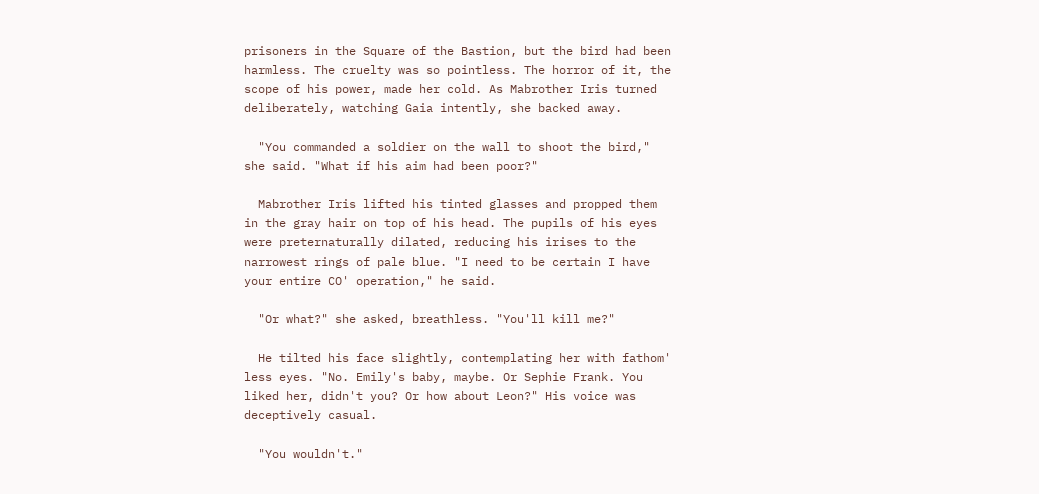prisoners in the Square of the Bastion, but the bird had been harmless. The cruelty was so pointless. The horror of it, the scope of his power, made her cold. As Mabrother Iris turned deliberately, watching Gaia intently, she backed away.

  "You commanded a soldier on the wall to shoot the bird," she said. "What if his aim had been poor?"

  Mabrother Iris lifted his tinted glasses and propped them in the gray hair on top of his head. The pupils of his eyes were preternaturally dilated, reducing his irises to the narrowest rings of pale blue. "I need to be certain I have your entire CO' operation," he said.

  "Or what?" she asked, breathless. "You'll kill me?"

  He tilted his face slightly, contemplating her with fathom' less eyes. "No. Emily's baby, maybe. Or Sephie Frank. You liked her, didn't you? Or how about Leon?" His voice was deceptively casual.

  "You wouldn't."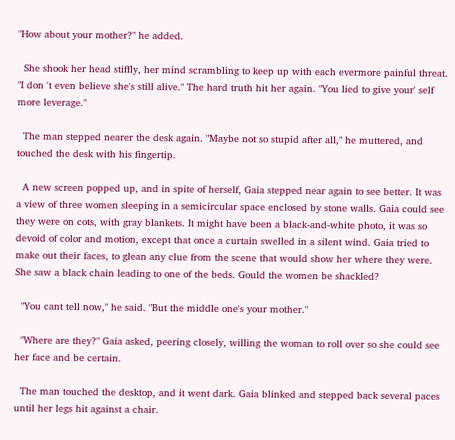"How about your mother?" he added.

  She shook her head stiffly, her mind scrambling to keep up with each evermore painful threat. "I don 't even believe she's still alive." The hard truth hit her again. "You lied to give your' self more leverage."

  The man stepped nearer the desk again. "Maybe not so stupid after all," he muttered, and touched the desk with his fingertip.

  A new screen popped up, and in spite of herself, Gaia stepped near again to see better. It was a view of three women sleeping in a semicircular space enclosed by stone walls. Gaia could see they were on cots, with gray blankets. It might have been a black-and-white photo, it was so devoid of color and motion, except that once a curtain swelled in a silent wind. Gaia tried to make out their faces, to glean any clue from the scene that would show her where they were. She saw a black chain leading to one of the beds. Gould the women be shackled?

  "You cant tell now," he said. "But the middle one's your mother."

  "Where are they?" Gaia asked, peering closely, willing the woman to roll over so she could see her face and be certain.

  The man touched the desktop, and it went dark. Gaia blinked and stepped back several paces until her legs hit against a chair.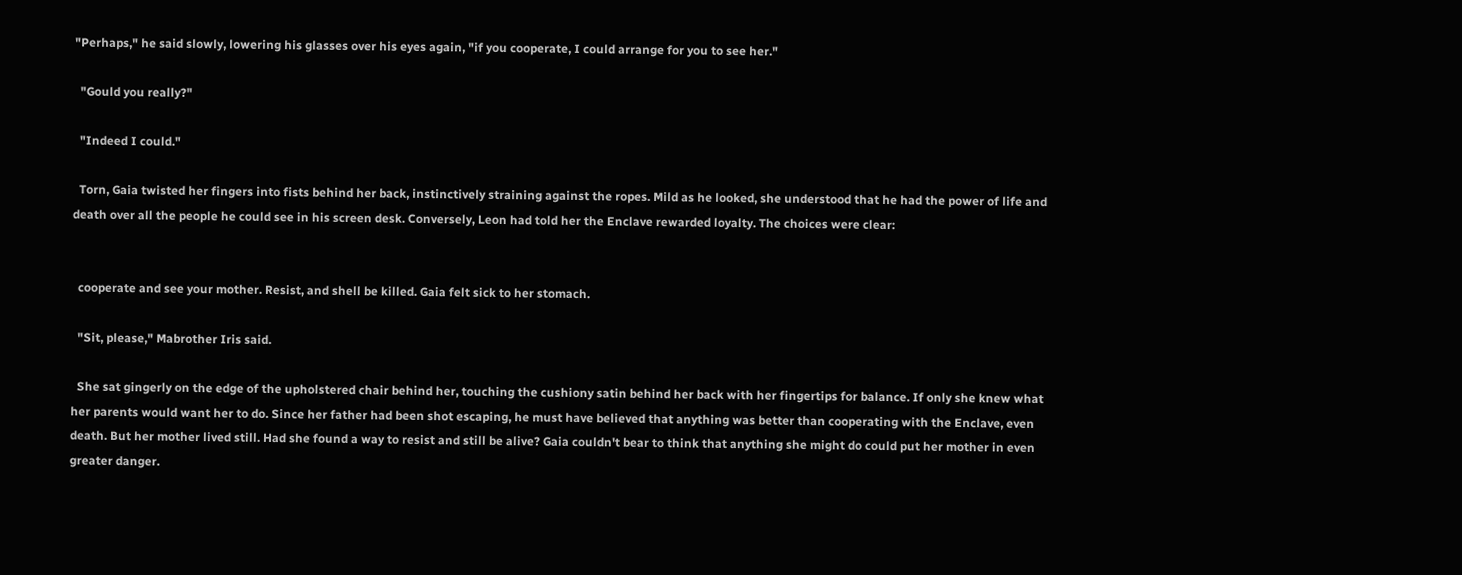"Perhaps," he said slowly, lowering his glasses over his eyes again, "if you cooperate, I could arrange for you to see her."

  "Gould you really?"

  "Indeed I could."

  Torn, Gaia twisted her fingers into fists behind her back, instinctively straining against the ropes. Mild as he looked, she understood that he had the power of life and death over all the people he could see in his screen desk. Conversely, Leon had told her the Enclave rewarded loyalty. The choices were clear:


  cooperate and see your mother. Resist, and shell be killed. Gaia felt sick to her stomach.

  "Sit, please," Mabrother Iris said.

  She sat gingerly on the edge of the upholstered chair behind her, touching the cushiony satin behind her back with her fingertips for balance. If only she knew what her parents would want her to do. Since her father had been shot escaping, he must have believed that anything was better than cooperating with the Enclave, even death. But her mother lived still. Had she found a way to resist and still be alive? Gaia couldn't bear to think that anything she might do could put her mother in even greater danger.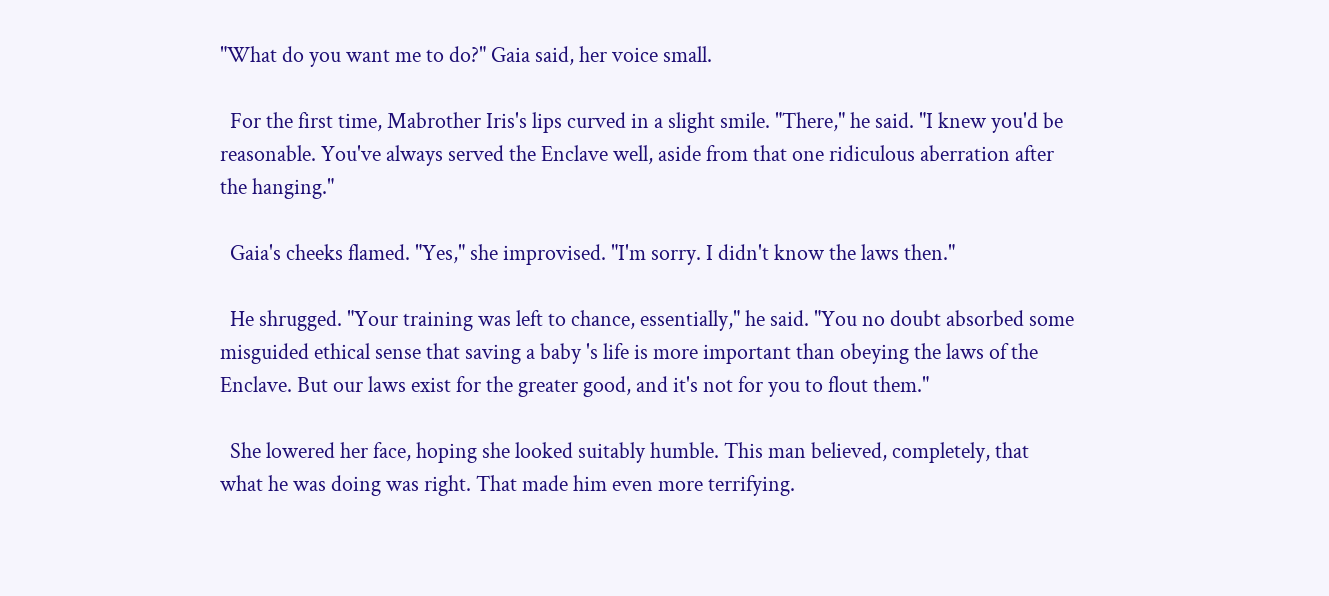"What do you want me to do?" Gaia said, her voice small.

  For the first time, Mabrother Iris's lips curved in a slight smile. "There," he said. "I knew you'd be reasonable. You've always served the Enclave well, aside from that one ridiculous aberration after the hanging."

  Gaia's cheeks flamed. "Yes," she improvised. "I'm sorry. I didn't know the laws then."

  He shrugged. "Your training was left to chance, essentially," he said. "You no doubt absorbed some misguided ethical sense that saving a baby 's life is more important than obeying the laws of the Enclave. But our laws exist for the greater good, and it's not for you to flout them."

  She lowered her face, hoping she looked suitably humble. This man believed, completely, that what he was doing was right. That made him even more terrifying.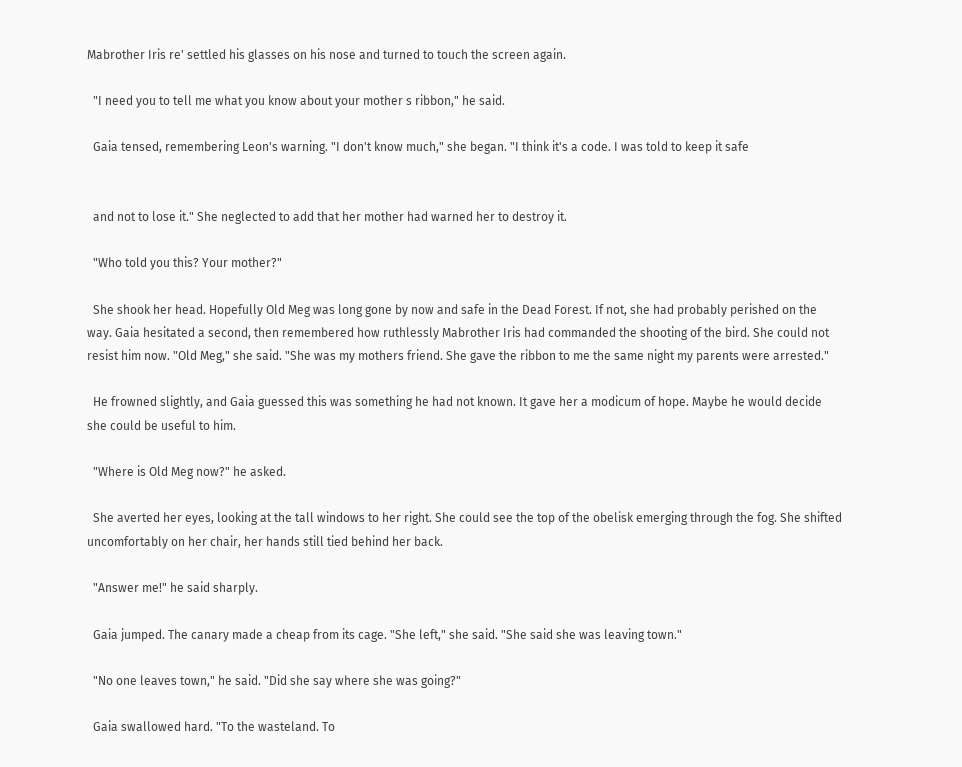Mabrother Iris re' settled his glasses on his nose and turned to touch the screen again.

  "I need you to tell me what you know about your mother s ribbon," he said.

  Gaia tensed, remembering Leon's warning. "I don't know much," she began. "I think it's a code. I was told to keep it safe


  and not to lose it." She neglected to add that her mother had warned her to destroy it.

  "Who told you this? Your mother?"

  She shook her head. Hopefully Old Meg was long gone by now and safe in the Dead Forest. If not, she had probably perished on the way. Gaia hesitated a second, then remembered how ruthlessly Mabrother Iris had commanded the shooting of the bird. She could not resist him now. "Old Meg," she said. "She was my mothers friend. She gave the ribbon to me the same night my parents were arrested."

  He frowned slightly, and Gaia guessed this was something he had not known. It gave her a modicum of hope. Maybe he would decide she could be useful to him.

  "Where is Old Meg now?" he asked.

  She averted her eyes, looking at the tall windows to her right. She could see the top of the obelisk emerging through the fog. She shifted uncomfortably on her chair, her hands still tied behind her back.

  "Answer me!" he said sharply.

  Gaia jumped. The canary made a cheap from its cage. "She left," she said. "She said she was leaving town."

  "No one leaves town," he said. "Did she say where she was going?"

  Gaia swallowed hard. "To the wasteland. To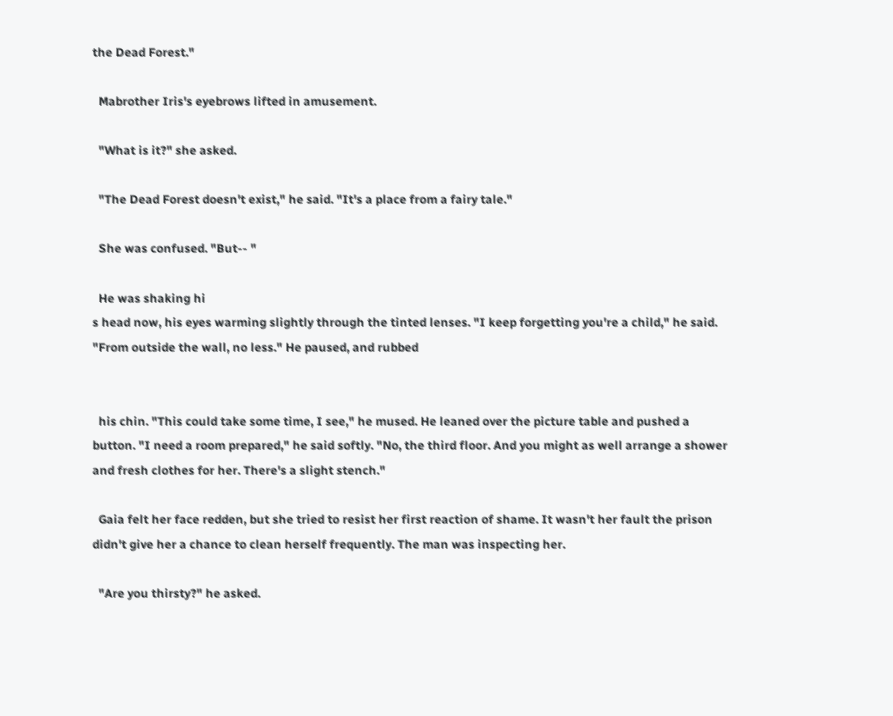the Dead Forest."

  Mabrother Iris's eyebrows lifted in amusement.

  "What is it?" she asked.

  "The Dead Forest doesn't exist," he said. "It's a place from a fairy tale."

  She was confused. "But-- "

  He was shaking hi
s head now, his eyes warming slightly through the tinted lenses. "I keep forgetting you're a child," he said. "From outside the wall, no less." He paused, and rubbed


  his chin. "This could take some time, I see," he mused. He leaned over the picture table and pushed a button. "I need a room prepared," he said softly. "No, the third floor. And you might as well arrange a shower and fresh clothes for her. There's a slight stench."

  Gaia felt her face redden, but she tried to resist her first reaction of shame. It wasn't her fault the prison didn't give her a chance to clean herself frequently. The man was inspecting her.

  "Are you thirsty?" he asked.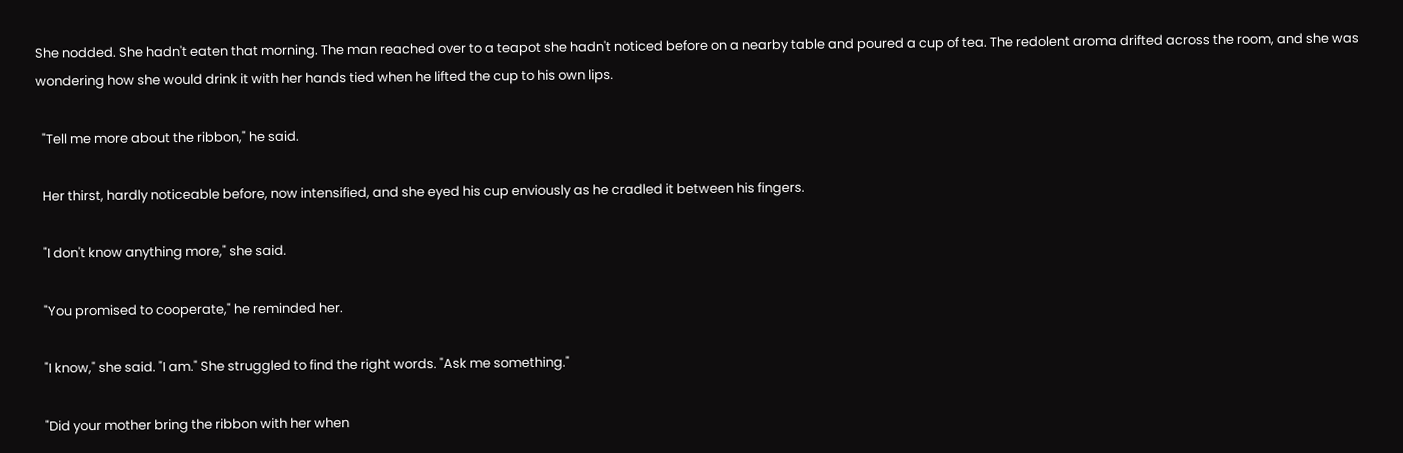She nodded. She hadn't eaten that morning. The man reached over to a teapot she hadn't noticed before on a nearby table and poured a cup of tea. The redolent aroma drifted across the room, and she was wondering how she would drink it with her hands tied when he lifted the cup to his own lips.

  "Tell me more about the ribbon," he said.

  Her thirst, hardly noticeable before, now intensified, and she eyed his cup enviously as he cradled it between his fingers.

  "I don't know anything more," she said.

  "You promised to cooperate," he reminded her.

  "I know," she said. "I am." She struggled to find the right words. "Ask me something."

  "Did your mother bring the ribbon with her when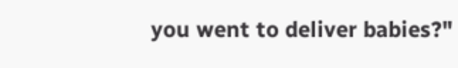you went to deliver babies?"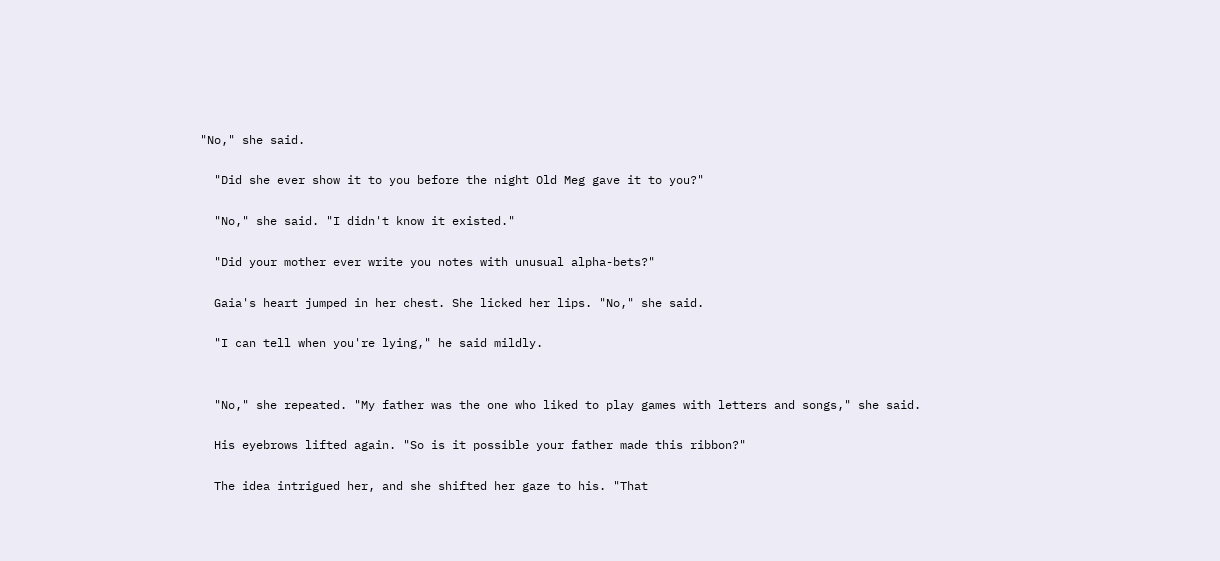"No," she said.

  "Did she ever show it to you before the night Old Meg gave it to you?"

  "No," she said. "I didn't know it existed."

  "Did your mother ever write you notes with unusual alpha-bets?"

  Gaia's heart jumped in her chest. She licked her lips. "No," she said.

  "I can tell when you're lying," he said mildly.


  "No," she repeated. "My father was the one who liked to play games with letters and songs," she said.

  His eyebrows lifted again. "So is it possible your father made this ribbon?"

  The idea intrigued her, and she shifted her gaze to his. "That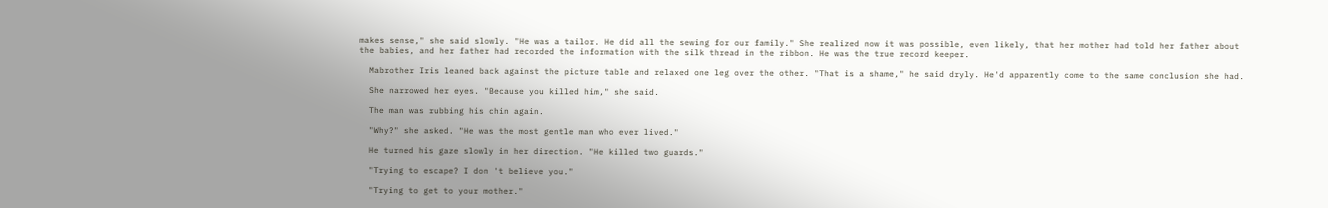makes sense," she said slowly. "He was a tailor. He did all the sewing for our family." She realized now it was possible, even likely, that her mother had told her father about the babies, and her father had recorded the information with the silk thread in the ribbon. He was the true record keeper.

  Mabrother Iris leaned back against the picture table and relaxed one leg over the other. "That is a shame," he said dryly. He'd apparently come to the same conclusion she had.

  She narrowed her eyes. "Because you killed him," she said.

  The man was rubbing his chin again.

  "Why?" she asked. "He was the most gentle man who ever lived."

  He turned his gaze slowly in her direction. "He killed two guards."

  "Trying to escape? I don 't believe you."

  "Trying to get to your mother."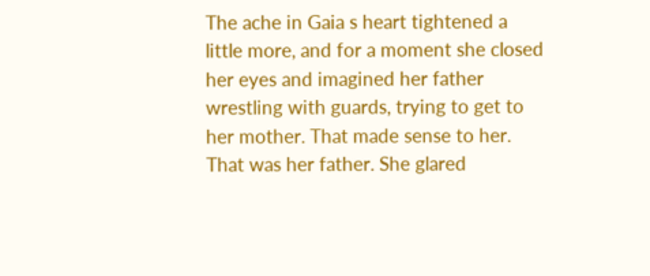The ache in Gaia s heart tightened a little more, and for a moment she closed her eyes and imagined her father wrestling with guards, trying to get to her mother. That made sense to her. That was her father. She glared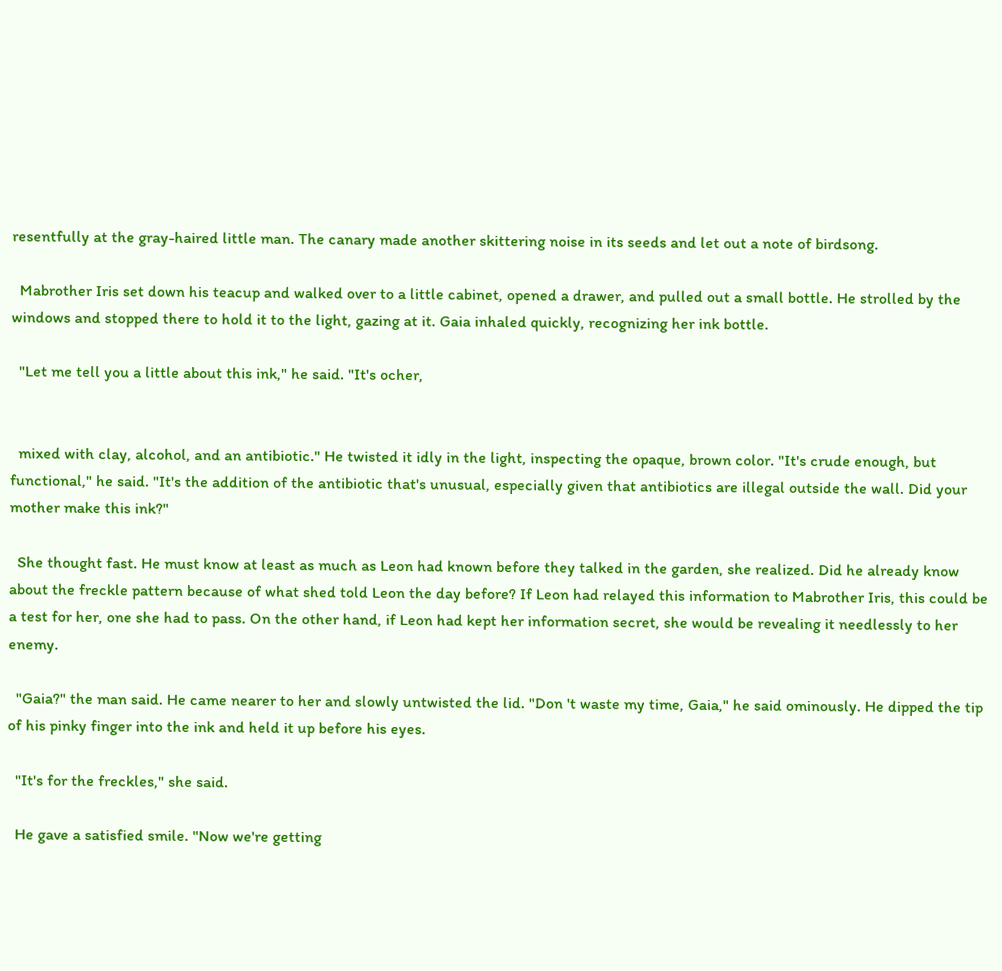resentfully at the gray-haired little man. The canary made another skittering noise in its seeds and let out a note of birdsong.

  Mabrother Iris set down his teacup and walked over to a little cabinet, opened a drawer, and pulled out a small bottle. He strolled by the windows and stopped there to hold it to the light, gazing at it. Gaia inhaled quickly, recognizing her ink bottle.

  "Let me tell you a little about this ink," he said. "It's ocher,


  mixed with clay, alcohol, and an antibiotic." He twisted it idly in the light, inspecting the opaque, brown color. "It's crude enough, but functional," he said. "It's the addition of the antibiotic that's unusual, especially given that antibiotics are illegal outside the wall. Did your mother make this ink?"

  She thought fast. He must know at least as much as Leon had known before they talked in the garden, she realized. Did he already know about the freckle pattern because of what shed told Leon the day before? If Leon had relayed this information to Mabrother Iris, this could be a test for her, one she had to pass. On the other hand, if Leon had kept her information secret, she would be revealing it needlessly to her enemy.

  "Gaia?" the man said. He came nearer to her and slowly untwisted the lid. "Don 't waste my time, Gaia," he said ominously. He dipped the tip of his pinky finger into the ink and held it up before his eyes.

  "It's for the freckles," she said.

  He gave a satisfied smile. "Now we're getting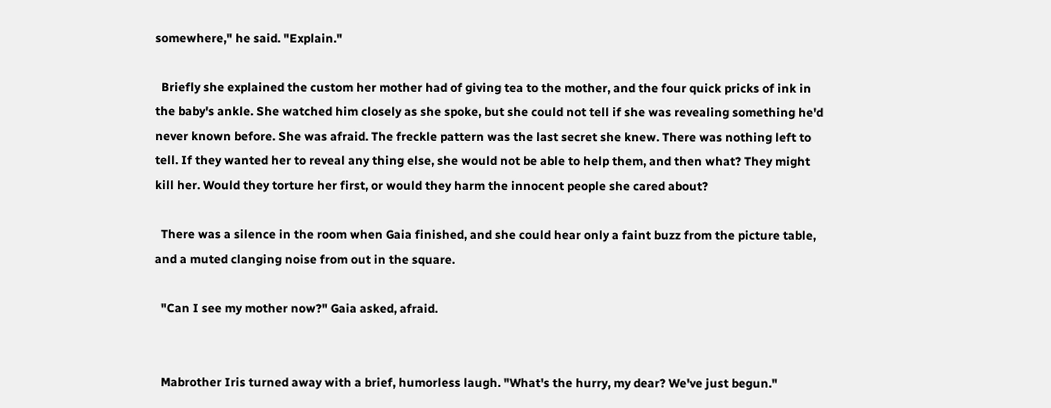somewhere," he said. "Explain."

  Briefly she explained the custom her mother had of giving tea to the mother, and the four quick pricks of ink in the baby's ankle. She watched him closely as she spoke, but she could not tell if she was revealing something he'd never known before. She was afraid. The freckle pattern was the last secret she knew. There was nothing left to tell. If they wanted her to reveal any thing else, she would not be able to help them, and then what? They might kill her. Would they torture her first, or would they harm the innocent people she cared about?

  There was a silence in the room when Gaia finished, and she could hear only a faint buzz from the picture table, and a muted clanging noise from out in the square.

  "Can I see my mother now?" Gaia asked, afraid.


  Mabrother Iris turned away with a brief, humorless laugh. "What's the hurry, my dear? We've just begun."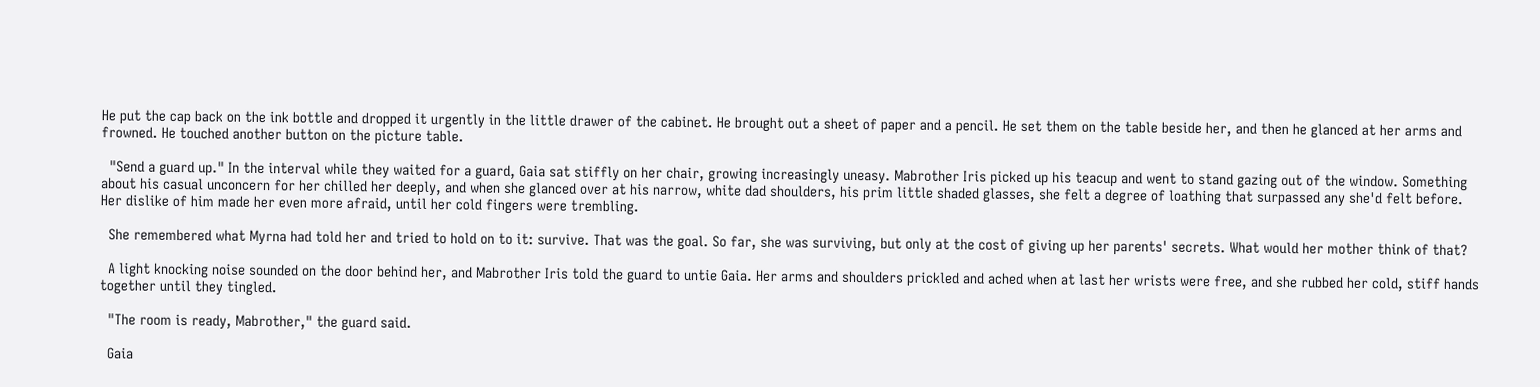He put the cap back on the ink bottle and dropped it urgently in the little drawer of the cabinet. He brought out a sheet of paper and a pencil. He set them on the table beside her, and then he glanced at her arms and frowned. He touched another button on the picture table.

  "Send a guard up." In the interval while they waited for a guard, Gaia sat stiffly on her chair, growing increasingly uneasy. Mabrother Iris picked up his teacup and went to stand gazing out of the window. Something about his casual unconcern for her chilled her deeply, and when she glanced over at his narrow, white dad shoulders, his prim little shaded glasses, she felt a degree of loathing that surpassed any she'd felt before. Her dislike of him made her even more afraid, until her cold fingers were trembling.

  She remembered what Myrna had told her and tried to hold on to it: survive. That was the goal. So far, she was surviving, but only at the cost of giving up her parents' secrets. What would her mother think of that?

  A light knocking noise sounded on the door behind her, and Mabrother Iris told the guard to untie Gaia. Her arms and shoulders prickled and ached when at last her wrists were free, and she rubbed her cold, stiff hands together until they tingled.

  "The room is ready, Mabrother," the guard said.

  Gaia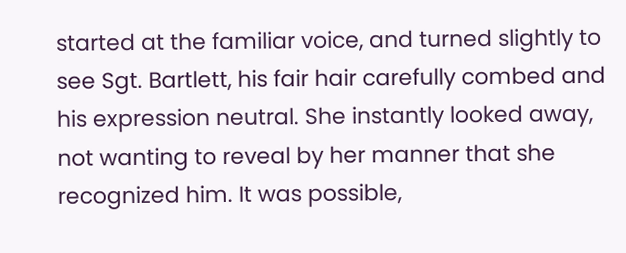started at the familiar voice, and turned slightly to see Sgt. Bartlett, his fair hair carefully combed and his expression neutral. She instantly looked away, not wanting to reveal by her manner that she recognized him. It was possible,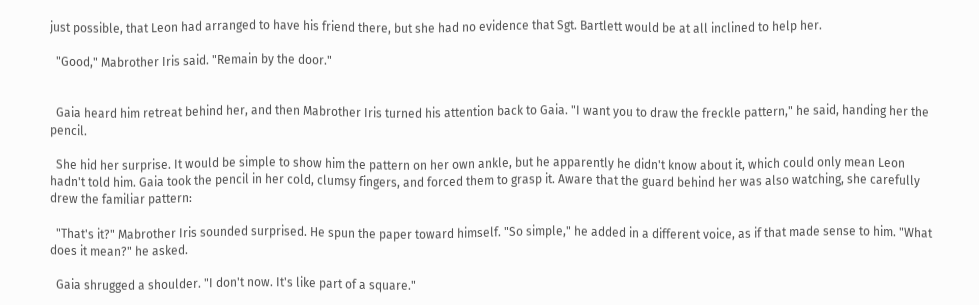just possible, that Leon had arranged to have his friend there, but she had no evidence that Sgt. Bartlett would be at all inclined to help her.

  "Good," Mabrother Iris said. "Remain by the door."


  Gaia heard him retreat behind her, and then Mabrother Iris turned his attention back to Gaia. "I want you to draw the freckle pattern," he said, handing her the pencil.

  She hid her surprise. It would be simple to show him the pattern on her own ankle, but he apparently he didn't know about it, which could only mean Leon hadn't told him. Gaia took the pencil in her cold, clumsy fingers, and forced them to grasp it. Aware that the guard behind her was also watching, she carefully drew the familiar pattern:

  "That's it?" Mabrother Iris sounded surprised. He spun the paper toward himself. "So simple," he added in a different voice, as if that made sense to him. "What does it mean?" he asked.

  Gaia shrugged a shoulder. "I don't now. It's like part of a square."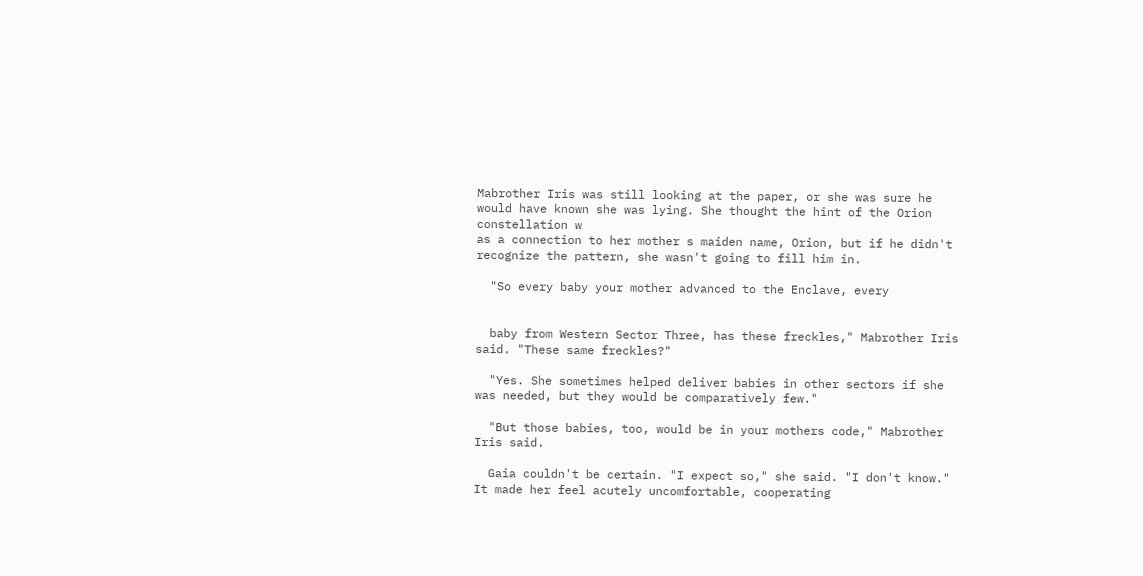Mabrother Iris was still looking at the paper, or she was sure he would have known she was lying. She thought the hint of the Orion constellation w
as a connection to her mother s maiden name, Orion, but if he didn't recognize the pattern, she wasn't going to fill him in.

  "So every baby your mother advanced to the Enclave, every


  baby from Western Sector Three, has these freckles," Mabrother Iris said. "These same freckles?"

  "Yes. She sometimes helped deliver babies in other sectors if she was needed, but they would be comparatively few."

  "But those babies, too, would be in your mothers code," Mabrother Iris said.

  Gaia couldn't be certain. "I expect so," she said. "I don't know." It made her feel acutely uncomfortable, cooperating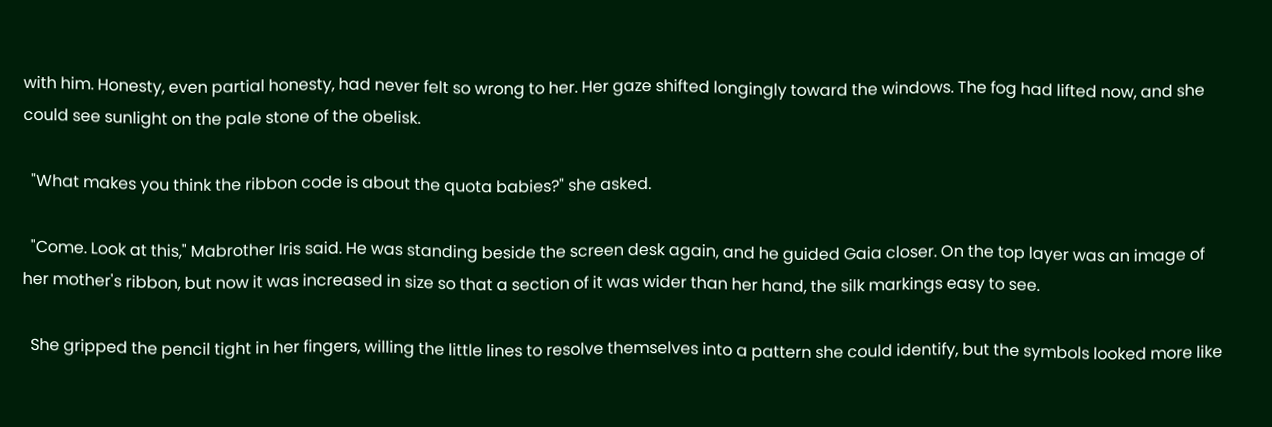with him. Honesty, even partial honesty, had never felt so wrong to her. Her gaze shifted longingly toward the windows. The fog had lifted now, and she could see sunlight on the pale stone of the obelisk.

  "What makes you think the ribbon code is about the quota babies?" she asked.

  "Come. Look at this," Mabrother Iris said. He was standing beside the screen desk again, and he guided Gaia closer. On the top layer was an image of her mother's ribbon, but now it was increased in size so that a section of it was wider than her hand, the silk markings easy to see.

  She gripped the pencil tight in her fingers, willing the little lines to resolve themselves into a pattern she could identify, but the symbols looked more like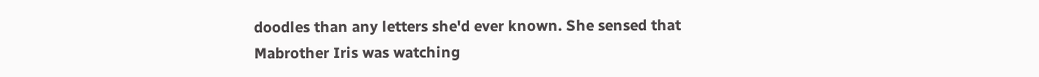doodles than any letters she'd ever known. She sensed that Mabrother Iris was watching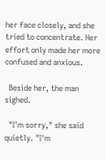her face closely, and she tried to concentrate. Her effort only made her more confused and anxious.

  Beside her, the man sighed.

  "I'm sorry," she said quietly. "I'm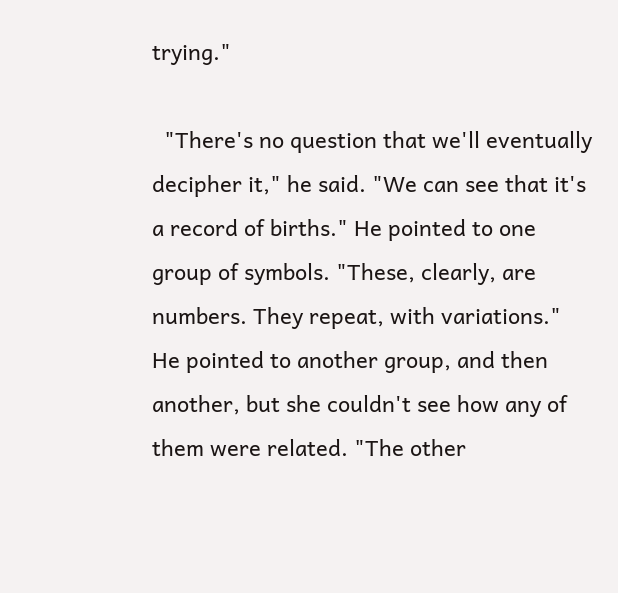trying."

  "There's no question that we'll eventually decipher it," he said. "We can see that it's a record of births." He pointed to one group of symbols. "These, clearly, are numbers. They repeat, with variations." He pointed to another group, and then another, but she couldn't see how any of them were related. "The other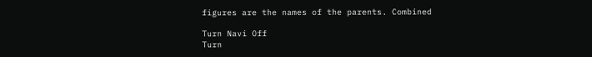figures are the names of the parents. Combined

Turn Navi Off
Turn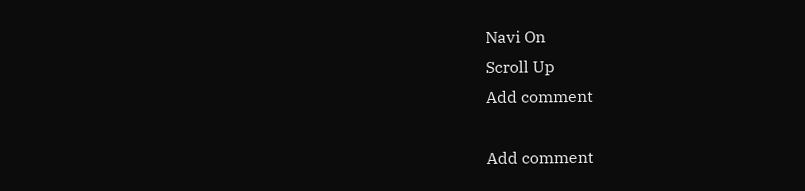Navi On
Scroll Up
Add comment

Add comment